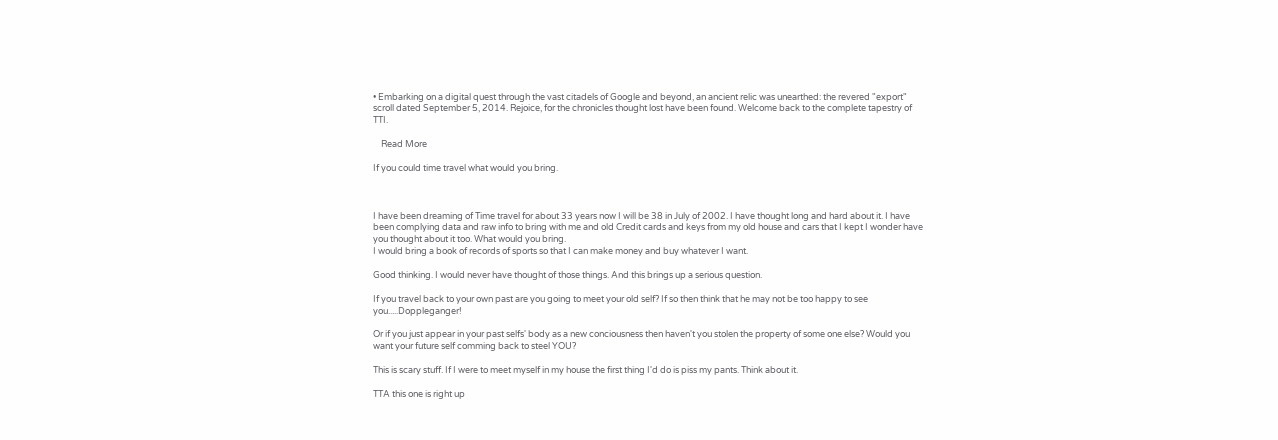• Embarking on a digital quest through the vast citadels of Google and beyond, an ancient relic was unearthed: the revered "export" scroll dated September 5, 2014. Rejoice, for the chronicles thought lost have been found. Welcome back to the complete tapestry of TTI.

    Read More

If you could time travel what would you bring.



I have been dreaming of Time travel for about 33 years now I will be 38 in July of 2002. I have thought long and hard about it. I have been complying data and raw info to bring with me and old Credit cards and keys from my old house and cars that I kept I wonder have you thought about it too. What would you bring.
I would bring a book of records of sports so that I can make money and buy whatever I want.

Good thinking. I would never have thought of those things. And this brings up a serious question.

If you travel back to your own past are you going to meet your old self? If so then think that he may not be too happy to see you.....Doppleganger!

Or if you just appear in your past selfs' body as a new conciousness then haven't you stolen the property of some one else? Would you want your future self comming back to steel YOU?

This is scary stuff. If I were to meet myself in my house the first thing I'd do is piss my pants. Think about it.

TTA this one is right up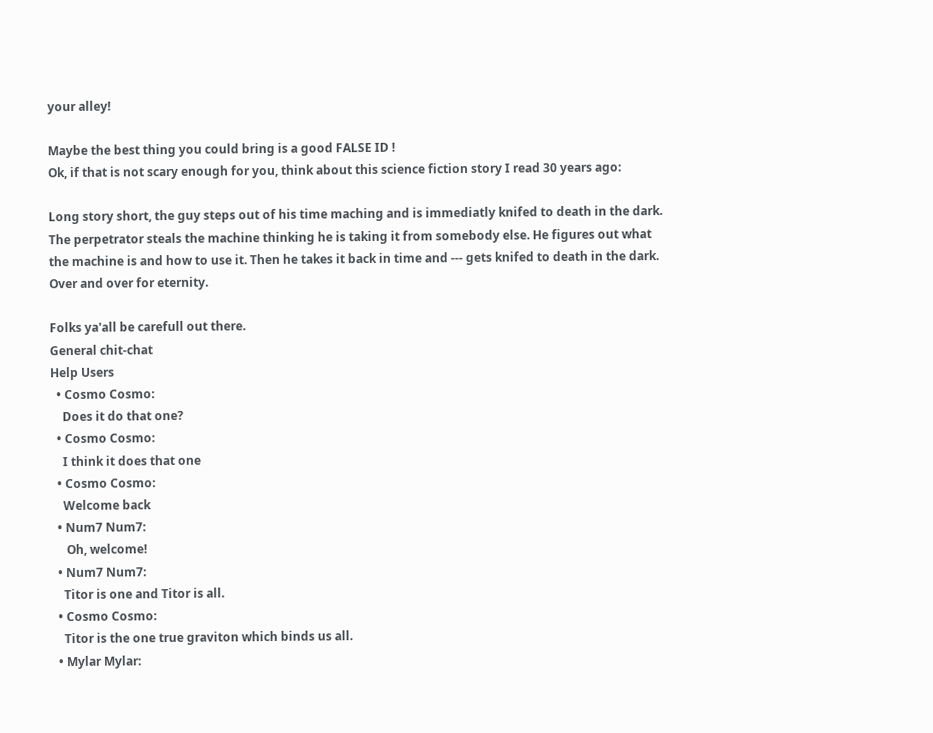your alley!

Maybe the best thing you could bring is a good FALSE ID !
Ok, if that is not scary enough for you, think about this science fiction story I read 30 years ago:

Long story short, the guy steps out of his time maching and is immediatly knifed to death in the dark. The perpetrator steals the machine thinking he is taking it from somebody else. He figures out what the machine is and how to use it. Then he takes it back in time and --- gets knifed to death in the dark. Over and over for eternity.

Folks ya'all be carefull out there.
General chit-chat
Help Users
  • Cosmo Cosmo:
    Does it do that one?
  • Cosmo Cosmo:
    I think it does that one
  • Cosmo Cosmo:
    Welcome back
  • Num7 Num7:
     Oh, welcome!
  • Num7 Num7:
    Titor is one and Titor is all.
  • Cosmo Cosmo:
    Titor is the one true graviton which binds us all.
  • Mylar Mylar: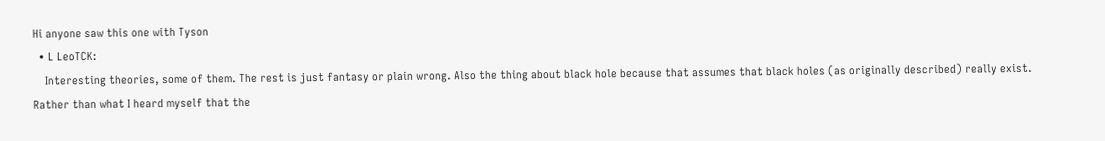Hi anyone saw this one with Tyson
  • L LeoTCK:
    Interesting theories, some of them. The rest is just fantasy or plain wrong. Also the thing about black hole because that assumes that black holes (as originally described) really exist. Rather than what I heard myself that the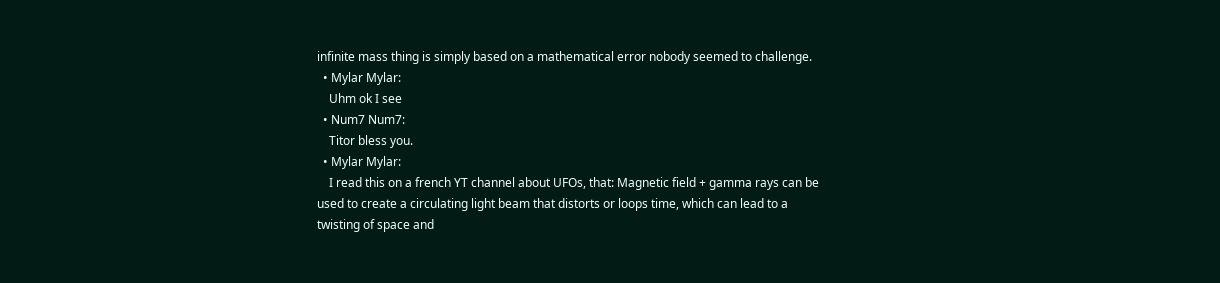infinite mass thing is simply based on a mathematical error nobody seemed to challenge.
  • Mylar Mylar:
    Uhm ok I see
  • Num7 Num7:
    Titor bless you.
  • Mylar Mylar:
    I read this on a french YT channel about UFOs, that: Magnetic field + gamma rays can be used to create a circulating light beam that distorts or loops time, which can lead to a twisting of space and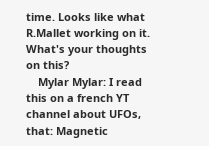time. Looks like what R.Mallet working on it. What's your thoughts on this?
    Mylar Mylar: I read this on a french YT channel about UFOs, that: Magnetic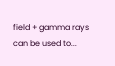field + gamma rays can be used to...